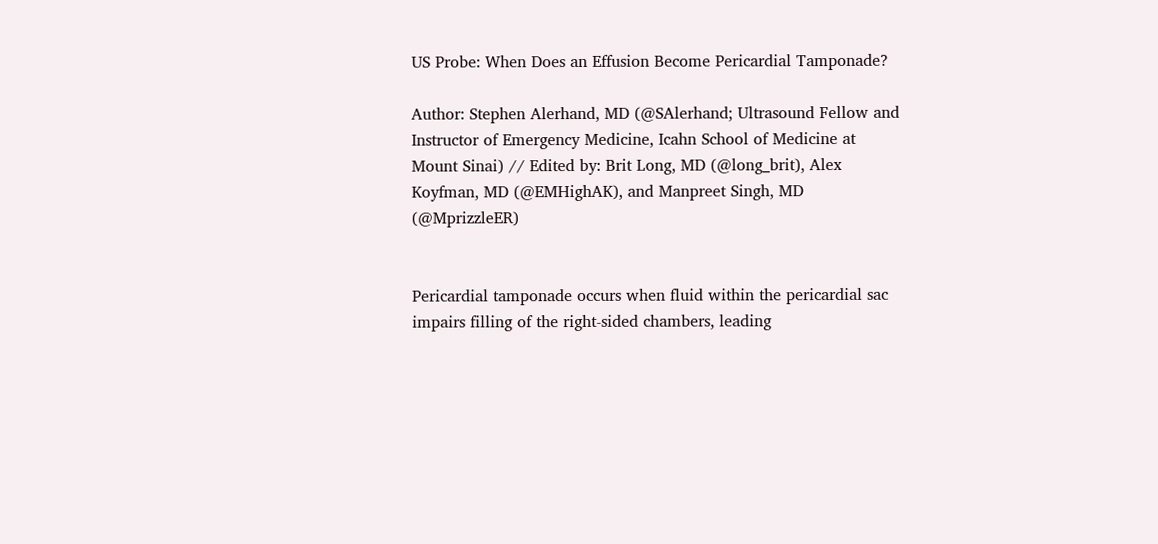US Probe: When Does an Effusion Become Pericardial Tamponade?

Author: Stephen Alerhand, MD (@SAlerhand; Ultrasound Fellow and Instructor of Emergency Medicine, Icahn School of Medicine at Mount Sinai) // Edited by: Brit Long, MD (@long_brit), Alex Koyfman, MD (@EMHighAK), and Manpreet Singh, MD (@MprizzleER)


Pericardial tamponade occurs when fluid within the pericardial sac impairs filling of the right-sided chambers, leading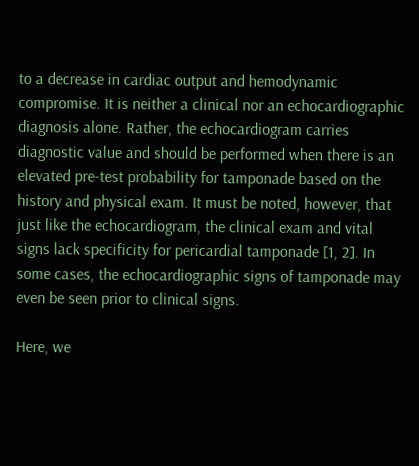to a decrease in cardiac output and hemodynamic compromise. It is neither a clinical nor an echocardiographic diagnosis alone. Rather, the echocardiogram carries diagnostic value and should be performed when there is an elevated pre-test probability for tamponade based on the history and physical exam. It must be noted, however, that just like the echocardiogram, the clinical exam and vital signs lack specificity for pericardial tamponade [1, 2]. In some cases, the echocardiographic signs of tamponade may even be seen prior to clinical signs.

Here, we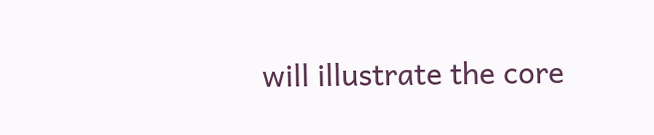will illustrate the core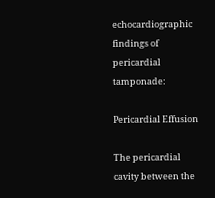echocardiographic findings of pericardial tamponade:

Pericardial Effusion

The pericardial cavity between the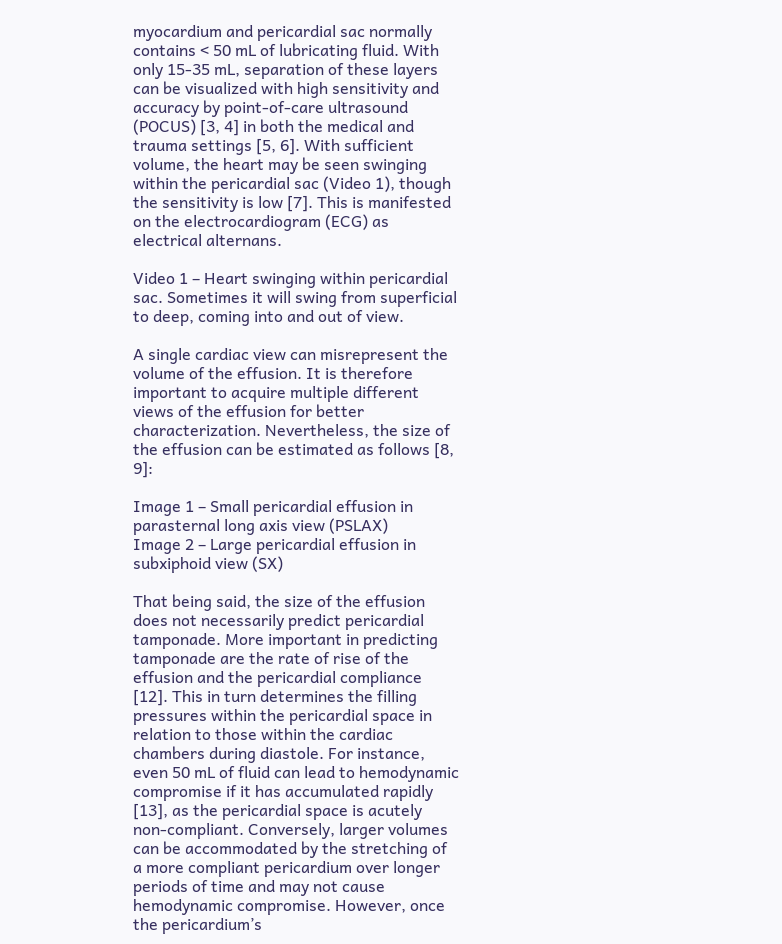myocardium and pericardial sac normally contains < 50 mL of lubricating fluid. With only 15-35 mL, separation of these layers can be visualized with high sensitivity and accuracy by point-of-care ultrasound (POCUS) [3, 4] in both the medical and trauma settings [5, 6]. With sufficient volume, the heart may be seen swinging within the pericardial sac (Video 1), though the sensitivity is low [7]. This is manifested on the electrocardiogram (ECG) as electrical alternans.

Video 1 – Heart swinging within pericardial sac. Sometimes it will swing from superficial to deep, coming into and out of view.

A single cardiac view can misrepresent the volume of the effusion. It is therefore important to acquire multiple different views of the effusion for better characterization. Nevertheless, the size of the effusion can be estimated as follows [8, 9]:

Image 1 – Small pericardial effusion in parasternal long axis view (PSLAX)
Image 2 – Large pericardial effusion in subxiphoid view (SX)

That being said, the size of the effusion does not necessarily predict pericardial tamponade. More important in predicting tamponade are the rate of rise of the effusion and the pericardial compliance [12]. This in turn determines the filling pressures within the pericardial space in relation to those within the cardiac chambers during diastole. For instance, even 50 mL of fluid can lead to hemodynamic compromise if it has accumulated rapidly [13], as the pericardial space is acutely non-compliant. Conversely, larger volumes can be accommodated by the stretching of a more compliant pericardium over longer periods of time and may not cause hemodynamic compromise. However, once the pericardium’s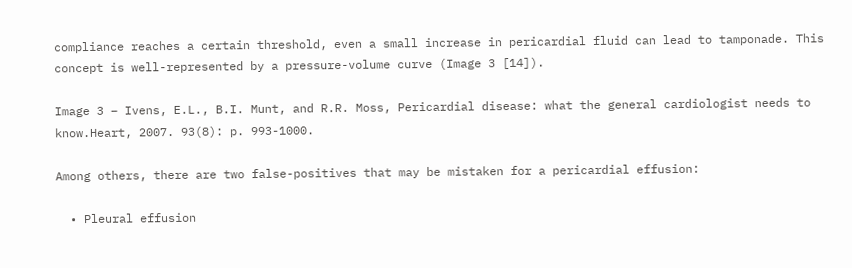compliance reaches a certain threshold, even a small increase in pericardial fluid can lead to tamponade. This concept is well-represented by a pressure-volume curve (Image 3 [14]).

Image 3 – Ivens, E.L., B.I. Munt, and R.R. Moss, Pericardial disease: what the general cardiologist needs to know.Heart, 2007. 93(8): p. 993-1000.

Among others, there are two false-positives that may be mistaken for a pericardial effusion:

  • Pleural effusion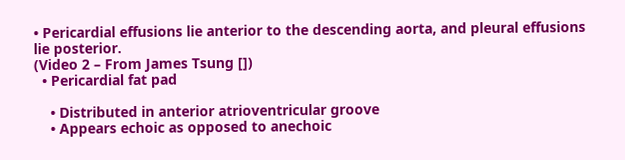• Pericardial effusions lie anterior to the descending aorta, and pleural effusions lie posterior.
(Video 2 – From James Tsung [])
  • Pericardial fat pad

    • Distributed in anterior atrioventricular groove
    • Appears echoic as opposed to anechoic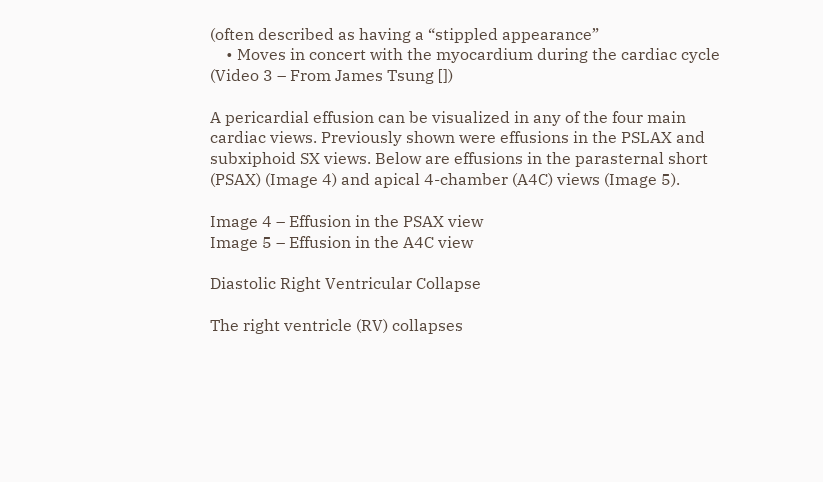(often described as having a “stippled appearance”
    • Moves in concert with the myocardium during the cardiac cycle
(Video 3 – From James Tsung [])

A pericardial effusion can be visualized in any of the four main cardiac views. Previously shown were effusions in the PSLAX and subxiphoid SX views. Below are effusions in the parasternal short (PSAX) (Image 4) and apical 4-chamber (A4C) views (Image 5).

Image 4 – Effusion in the PSAX view
Image 5 – Effusion in the A4C view

Diastolic Right Ventricular Collapse

The right ventricle (RV) collapses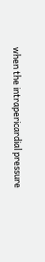when the intrapericardial pressure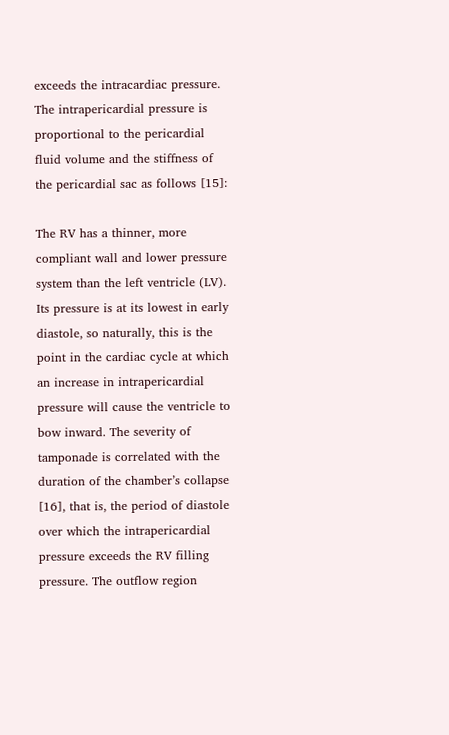exceeds the intracardiac pressure. The intrapericardial pressure is proportional to the pericardial fluid volume and the stiffness of the pericardial sac as follows [15]:

The RV has a thinner, more compliant wall and lower pressure system than the left ventricle (LV). Its pressure is at its lowest in early diastole, so naturally, this is the point in the cardiac cycle at which an increase in intrapericardial pressure will cause the ventricle to bow inward. The severity of tamponade is correlated with the duration of the chamber’s collapse [16], that is, the period of diastole over which the intrapericardial pressure exceeds the RV filling pressure. The outflow region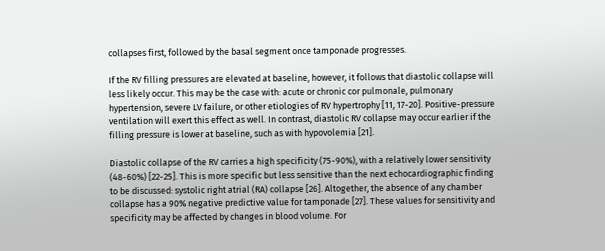collapses first, followed by the basal segment once tamponade progresses.

If the RV filling pressures are elevated at baseline, however, it follows that diastolic collapse will less likely occur. This may be the case with: acute or chronic cor pulmonale, pulmonary hypertension, severe LV failure, or other etiologies of RV hypertrophy [11, 17-20]. Positive-pressure ventilation will exert this effect as well. In contrast, diastolic RV collapse may occur earlier if the filling pressure is lower at baseline, such as with hypovolemia [21].

Diastolic collapse of the RV carries a high specificity (75-90%), with a relatively lower sensitivity (48-60%) [22-25]. This is more specific but less sensitive than the next echocardiographic finding to be discussed: systolic right atrial (RA) collapse [26]. Altogether, the absence of any chamber collapse has a 90% negative predictive value for tamponade [27]. These values for sensitivity and specificity may be affected by changes in blood volume. For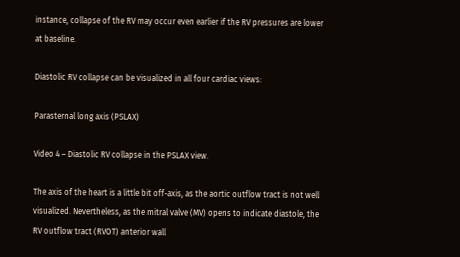instance, collapse of the RV may occur even earlier if the RV pressures are lower at baseline.

Diastolic RV collapse can be visualized in all four cardiac views:

Parasternal long axis (PSLAX)

Video 4 – Diastolic RV collapse in the PSLAX view.

The axis of the heart is a little bit off-axis, as the aortic outflow tract is not well visualized. Nevertheless, as the mitral valve (MV) opens to indicate diastole, the RV outflow tract (RVOT) anterior wall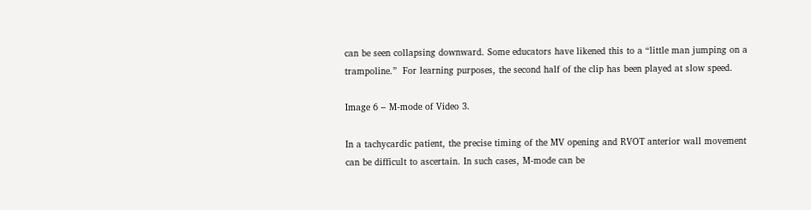can be seen collapsing downward. Some educators have likened this to a “little man jumping on a trampoline.”  For learning purposes, the second half of the clip has been played at slow speed.

Image 6 – M-mode of Video 3.

In a tachycardic patient, the precise timing of the MV opening and RVOT anterior wall movement can be difficult to ascertain. In such cases, M-mode can be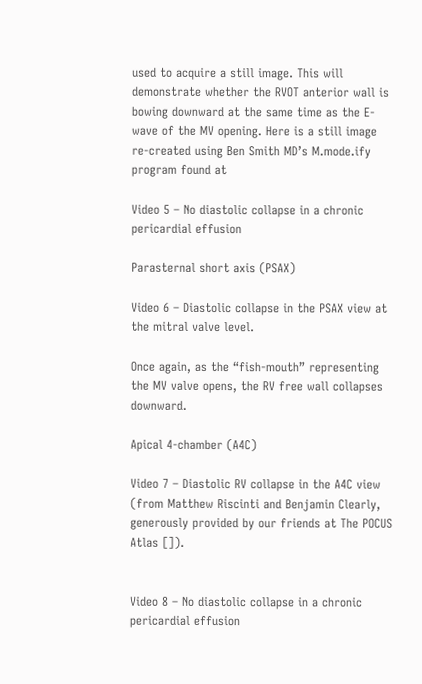used to acquire a still image. This will demonstrate whether the RVOT anterior wall is bowing downward at the same time as the E-wave of the MV opening. Here is a still image re-created using Ben Smith MD’s M.mode.ify program found at

Video 5 – No diastolic collapse in a chronic pericardial effusion

Parasternal short axis (PSAX)

Video 6 – Diastolic collapse in the PSAX view at the mitral valve level.

Once again, as the “fish-mouth” representing the MV valve opens, the RV free wall collapses downward.

Apical 4-chamber (A4C)

Video 7 – Diastolic RV collapse in the A4C view (from Matthew Riscinti and Benjamin Clearly, generously provided by our friends at The POCUS Atlas []).


Video 8 – No diastolic collapse in a chronic pericardial effusion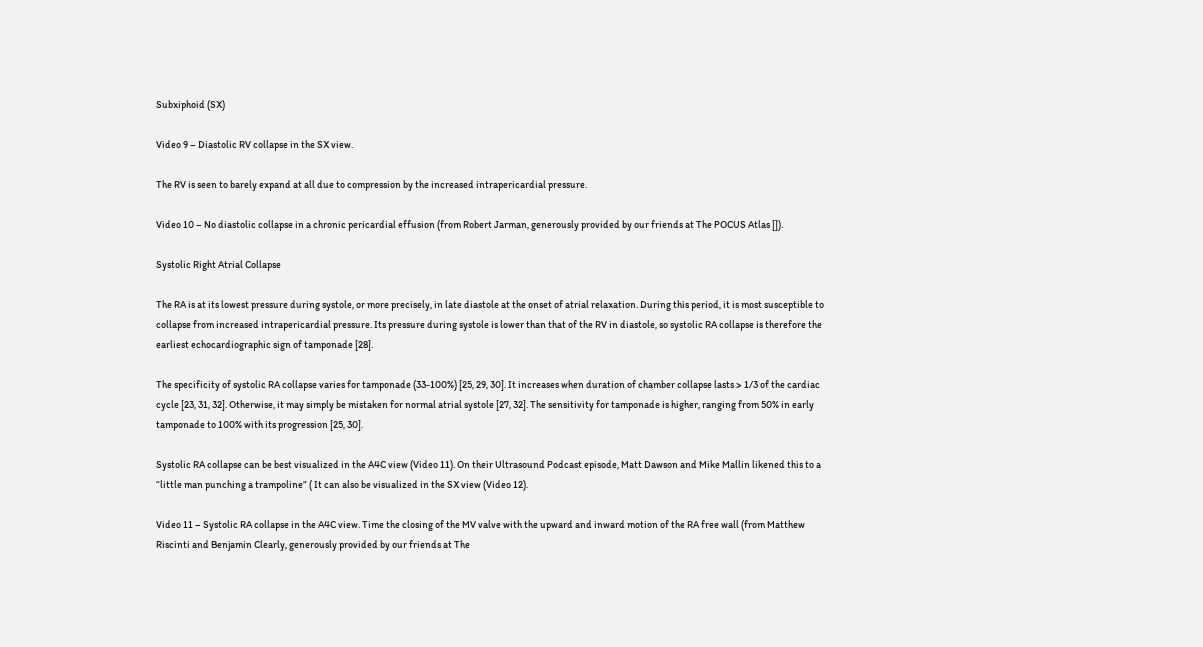Subxiphoid (SX)

Video 9 – Diastolic RV collapse in the SX view.

The RV is seen to barely expand at all due to compression by the increased intrapericardial pressure.

Video 10 – No diastolic collapse in a chronic pericardial effusion (from Robert Jarman, generously provided by our friends at The POCUS Atlas []).

Systolic Right Atrial Collapse

The RA is at its lowest pressure during systole, or more precisely, in late diastole at the onset of atrial relaxation. During this period, it is most susceptible to collapse from increased intrapericardial pressure. Its pressure during systole is lower than that of the RV in diastole, so systolic RA collapse is therefore the earliest echocardiographic sign of tamponade [28].

The specificity of systolic RA collapse varies for tamponade (33-100%) [25, 29, 30]. It increases when duration of chamber collapse lasts > 1/3 of the cardiac cycle [23, 31, 32]. Otherwise, it may simply be mistaken for normal atrial systole [27, 32]. The sensitivity for tamponade is higher, ranging from 50% in early tamponade to 100% with its progression [25, 30].

Systolic RA collapse can be best visualized in the A4C view (Video 11). On their Ultrasound Podcast episode, Matt Dawson and Mike Mallin likened this to a “little man punching a trampoline” ( It can also be visualized in the SX view (Video 12).

Video 11 – Systolic RA collapse in the A4C view. Time the closing of the MV valve with the upward and inward motion of the RA free wall (from Matthew Riscinti and Benjamin Clearly, generously provided by our friends at The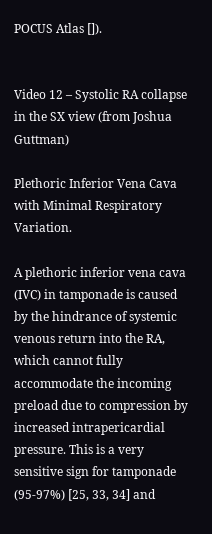POCUS Atlas []).


Video 12 – Systolic RA collapse in the SX view (from Joshua Guttman)

Plethoric Inferior Vena Cava with Minimal Respiratory Variation.

A plethoric inferior vena cava (IVC) in tamponade is caused by the hindrance of systemic venous return into the RA, which cannot fully accommodate the incoming preload due to compression by increased intrapericardial pressure. This is a very sensitive sign for tamponade (95-97%) [25, 33, 34] and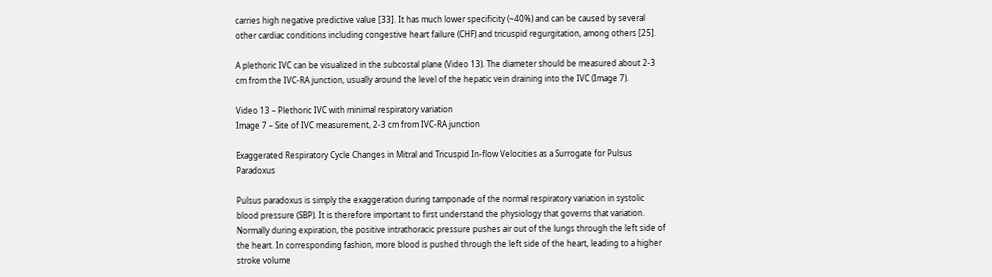carries high negative predictive value [33]. It has much lower specificity (~40%) and can be caused by several other cardiac conditions including congestive heart failure (CHF) and tricuspid regurgitation, among others [25].

A plethoric IVC can be visualized in the subcostal plane (Video 13). The diameter should be measured about 2-3 cm from the IVC-RA junction, usually around the level of the hepatic vein draining into the IVC (Image 7).

Video 13 – Plethoric IVC with minimal respiratory variation
Image 7 – Site of IVC measurement, 2-3 cm from IVC-RA junction

Exaggerated Respiratory Cycle Changes in Mitral and Tricuspid In-flow Velocities as a Surrogate for Pulsus Paradoxus

Pulsus paradoxus is simply the exaggeration during tamponade of the normal respiratory variation in systolic blood pressure (SBP). It is therefore important to first understand the physiology that governs that variation. Normally during expiration, the positive intrathoracic pressure pushes air out of the lungs through the left side of the heart. In corresponding fashion, more blood is pushed through the left side of the heart, leading to a higher stroke volume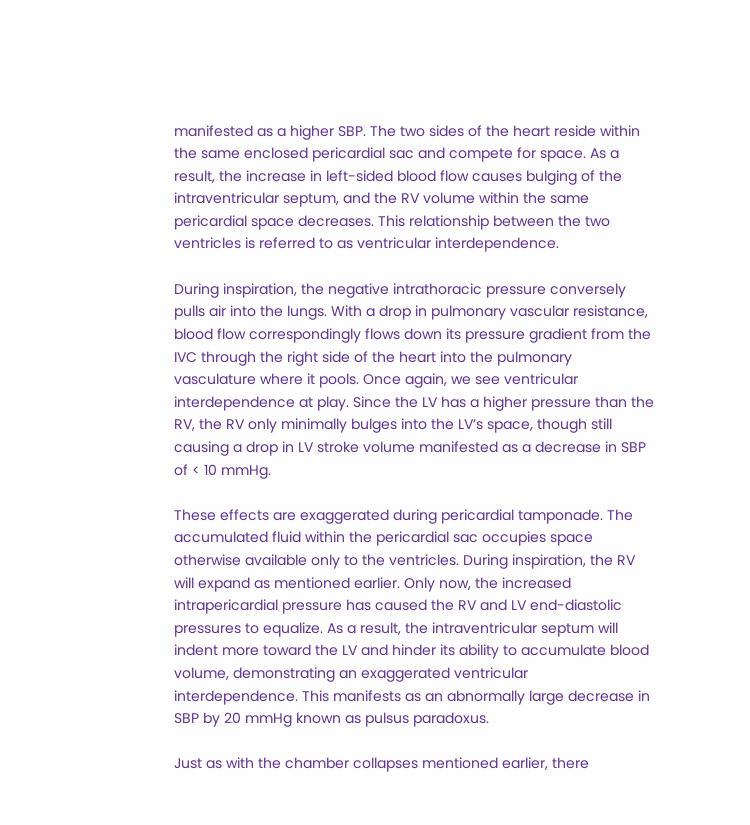manifested as a higher SBP. The two sides of the heart reside within the same enclosed pericardial sac and compete for space. As a result, the increase in left-sided blood flow causes bulging of the intraventricular septum, and the RV volume within the same pericardial space decreases. This relationship between the two ventricles is referred to as ventricular interdependence.

During inspiration, the negative intrathoracic pressure conversely pulls air into the lungs. With a drop in pulmonary vascular resistance, blood flow correspondingly flows down its pressure gradient from the IVC through the right side of the heart into the pulmonary vasculature where it pools. Once again, we see ventricular interdependence at play. Since the LV has a higher pressure than the RV, the RV only minimally bulges into the LV’s space, though still causing a drop in LV stroke volume manifested as a decrease in SBP of < 10 mmHg.

These effects are exaggerated during pericardial tamponade. The accumulated fluid within the pericardial sac occupies space otherwise available only to the ventricles. During inspiration, the RV will expand as mentioned earlier. Only now, the increased intrapericardial pressure has caused the RV and LV end-diastolic pressures to equalize. As a result, the intraventricular septum will indent more toward the LV and hinder its ability to accumulate blood volume, demonstrating an exaggerated ventricular interdependence. This manifests as an abnormally large decrease in SBP by 20 mmHg known as pulsus paradoxus.

Just as with the chamber collapses mentioned earlier, there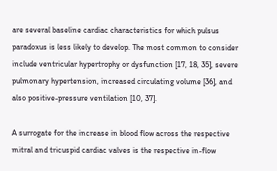are several baseline cardiac characteristics for which pulsus paradoxus is less likely to develop. The most common to consider include ventricular hypertrophy or dysfunction [17, 18, 35], severe pulmonary hypertension, increased circulating volume [36], and also positive-pressure ventilation [10, 37].

A surrogate for the increase in blood flow across the respective mitral and tricuspid cardiac valves is the respective in-flow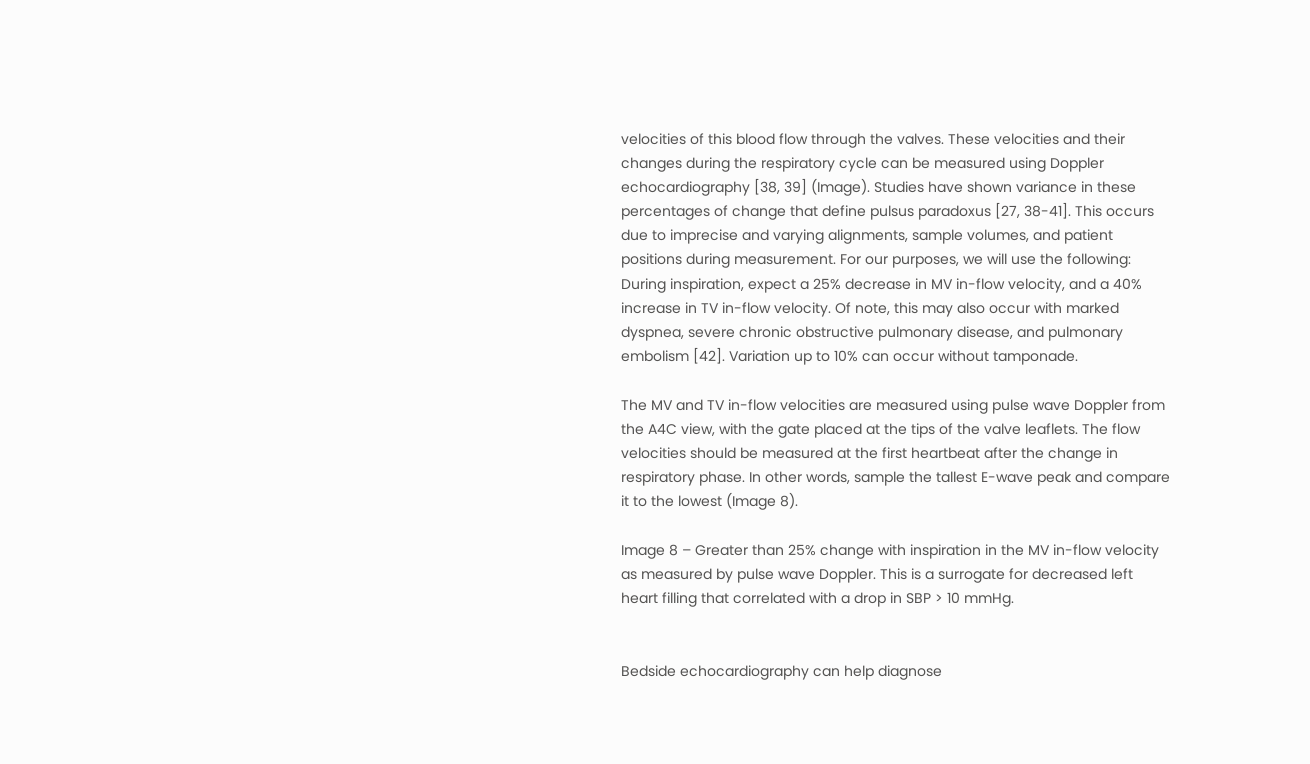velocities of this blood flow through the valves. These velocities and their changes during the respiratory cycle can be measured using Doppler echocardiography [38, 39] (Image). Studies have shown variance in these percentages of change that define pulsus paradoxus [27, 38-41]. This occurs due to imprecise and varying alignments, sample volumes, and patient positions during measurement. For our purposes, we will use the following: During inspiration, expect a 25% decrease in MV in-flow velocity, and a 40% increase in TV in-flow velocity. Of note, this may also occur with marked dyspnea, severe chronic obstructive pulmonary disease, and pulmonary embolism [42]. Variation up to 10% can occur without tamponade.

The MV and TV in-flow velocities are measured using pulse wave Doppler from the A4C view, with the gate placed at the tips of the valve leaflets. The flow velocities should be measured at the first heartbeat after the change in respiratory phase. In other words, sample the tallest E-wave peak and compare it to the lowest (Image 8).

Image 8 – Greater than 25% change with inspiration in the MV in-flow velocity as measured by pulse wave Doppler. This is a surrogate for decreased left heart filling that correlated with a drop in SBP > 10 mmHg.


Bedside echocardiography can help diagnose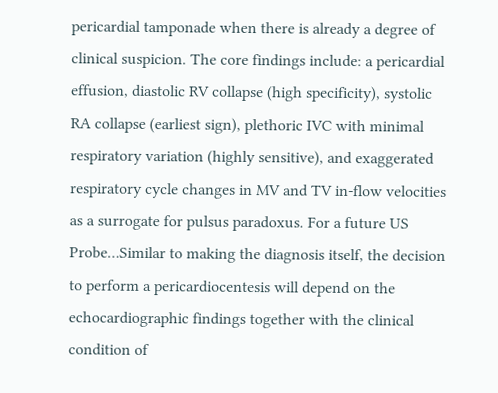pericardial tamponade when there is already a degree of clinical suspicion. The core findings include: a pericardial effusion, diastolic RV collapse (high specificity), systolic RA collapse (earliest sign), plethoric IVC with minimal respiratory variation (highly sensitive), and exaggerated respiratory cycle changes in MV and TV in-flow velocities as a surrogate for pulsus paradoxus. For a future US Probe…Similar to making the diagnosis itself, the decision to perform a pericardiocentesis will depend on the echocardiographic findings together with the clinical condition of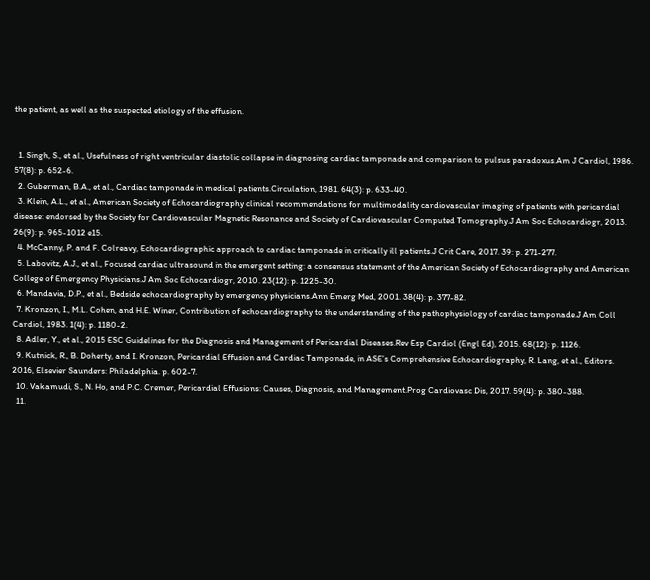the patient, as well as the suspected etiology of the effusion.


  1. Singh, S., et al., Usefulness of right ventricular diastolic collapse in diagnosing cardiac tamponade and comparison to pulsus paradoxus.Am J Cardiol, 1986. 57(8): p. 652-6.
  2. Guberman, B.A., et al., Cardiac tamponade in medical patients.Circulation, 1981. 64(3): p. 633-40.
  3. Klein, A.L., et al., American Society of Echocardiography clinical recommendations for multimodality cardiovascular imaging of patients with pericardial disease: endorsed by the Society for Cardiovascular Magnetic Resonance and Society of Cardiovascular Computed Tomography.J Am Soc Echocardiogr, 2013. 26(9): p. 965-1012 e15.
  4. McCanny, P. and F. Colreavy, Echocardiographic approach to cardiac tamponade in critically ill patients.J Crit Care, 2017. 39: p. 271-277.
  5. Labovitz, A.J., et al., Focused cardiac ultrasound in the emergent setting: a consensus statement of the American Society of Echocardiography and American College of Emergency Physicians.J Am Soc Echocardiogr, 2010. 23(12): p. 1225-30.
  6. Mandavia, D.P., et al., Bedside echocardiography by emergency physicians.Ann Emerg Med, 2001. 38(4): p. 377-82.
  7. Kronzon, I., M.L. Cohen, and H.E. Winer, Contribution of echocardiography to the understanding of the pathophysiology of cardiac tamponade.J Am Coll Cardiol, 1983. 1(4): p. 1180-2.
  8. Adler, Y., et al., 2015 ESC Guidelines for the Diagnosis and Management of Pericardial Diseases.Rev Esp Cardiol (Engl Ed), 2015. 68(12): p. 1126.
  9. Kutnick, R., B. Doherty, and I. Kronzon, Pericardial Effusion and Cardiac Tamponade, in ASE’s Comprehensive Echocardiography, R. Lang, et al., Editors. 2016, Elsevier Saunders: Philadelphia. p. 602-7.
  10. Vakamudi, S., N. Ho, and P.C. Cremer, Pericardial Effusions: Causes, Diagnosis, and Management.Prog Cardiovasc Dis, 2017. 59(4): p. 380-388.
  11.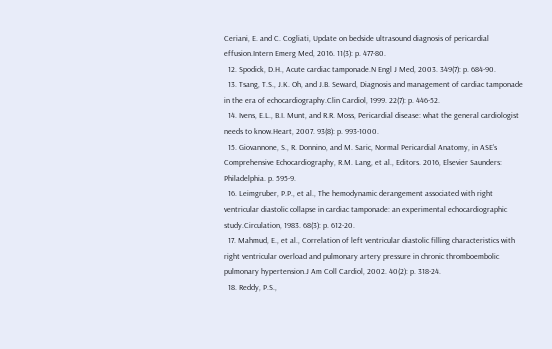Ceriani, E. and C. Cogliati, Update on bedside ultrasound diagnosis of pericardial effusion.Intern Emerg Med, 2016. 11(3): p. 477-80.
  12. Spodick, D.H., Acute cardiac tamponade.N Engl J Med, 2003. 349(7): p. 684-90.
  13. Tsang, T.S., J.K. Oh, and J.B. Seward, Diagnosis and management of cardiac tamponade in the era of echocardiography.Clin Cardiol, 1999. 22(7): p. 446-52.
  14. Ivens, E.L., B.I. Munt, and R.R. Moss, Pericardial disease: what the general cardiologist needs to know.Heart, 2007. 93(8): p. 993-1000.
  15. Giovannone, S., R. Donnino, and M. Saric, Normal Pericardial Anatomy, in ASE’s Comprehensive Echocardiography, R.M. Lang, et al., Editors. 2016, Elsevier Saunders: Philadelphia. p. 595-9.
  16. Leimgruber, P.P., et al., The hemodynamic derangement associated with right ventricular diastolic collapse in cardiac tamponade: an experimental echocardiographic study.Circulation, 1983. 68(3): p. 612-20.
  17. Mahmud, E., et al., Correlation of left ventricular diastolic filling characteristics with right ventricular overload and pulmonary artery pressure in chronic thromboembolic pulmonary hypertension.J Am Coll Cardiol, 2002. 40(2): p. 318-24.
  18. Reddy, P.S.,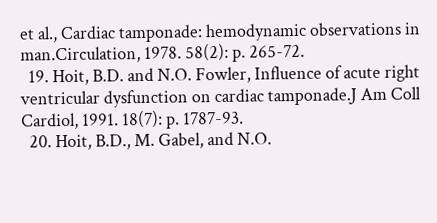et al., Cardiac tamponade: hemodynamic observations in man.Circulation, 1978. 58(2): p. 265-72.
  19. Hoit, B.D. and N.O. Fowler, Influence of acute right ventricular dysfunction on cardiac tamponade.J Am Coll Cardiol, 1991. 18(7): p. 1787-93.
  20. Hoit, B.D., M. Gabel, and N.O.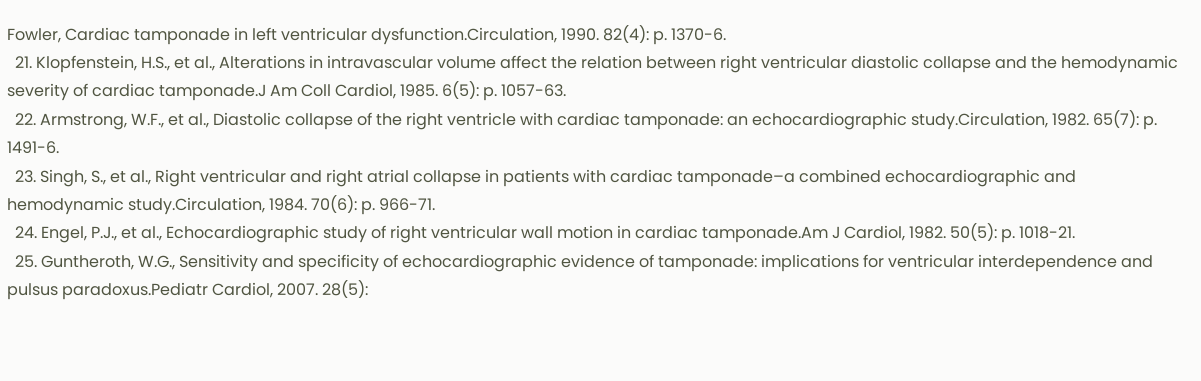Fowler, Cardiac tamponade in left ventricular dysfunction.Circulation, 1990. 82(4): p. 1370-6.
  21. Klopfenstein, H.S., et al., Alterations in intravascular volume affect the relation between right ventricular diastolic collapse and the hemodynamic severity of cardiac tamponade.J Am Coll Cardiol, 1985. 6(5): p. 1057-63.
  22. Armstrong, W.F., et al., Diastolic collapse of the right ventricle with cardiac tamponade: an echocardiographic study.Circulation, 1982. 65(7): p. 1491-6.
  23. Singh, S., et al., Right ventricular and right atrial collapse in patients with cardiac tamponade–a combined echocardiographic and hemodynamic study.Circulation, 1984. 70(6): p. 966-71.
  24. Engel, P.J., et al., Echocardiographic study of right ventricular wall motion in cardiac tamponade.Am J Cardiol, 1982. 50(5): p. 1018-21.
  25. Guntheroth, W.G., Sensitivity and specificity of echocardiographic evidence of tamponade: implications for ventricular interdependence and pulsus paradoxus.Pediatr Cardiol, 2007. 28(5):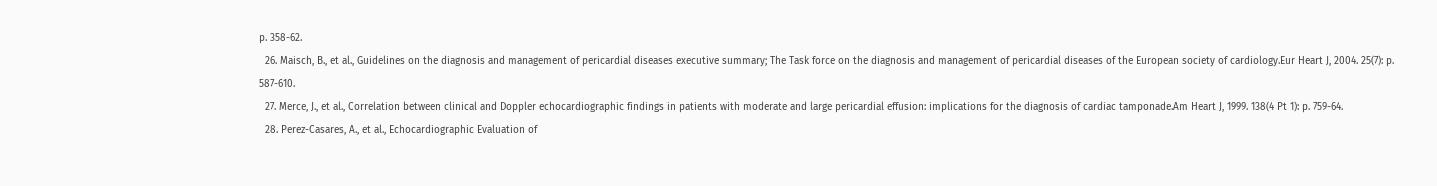p. 358-62.
  26. Maisch, B., et al., Guidelines on the diagnosis and management of pericardial diseases executive summary; The Task force on the diagnosis and management of pericardial diseases of the European society of cardiology.Eur Heart J, 2004. 25(7): p. 587-610.
  27. Merce, J., et al., Correlation between clinical and Doppler echocardiographic findings in patients with moderate and large pericardial effusion: implications for the diagnosis of cardiac tamponade.Am Heart J, 1999. 138(4 Pt 1): p. 759-64.
  28. Perez-Casares, A., et al., Echocardiographic Evaluation of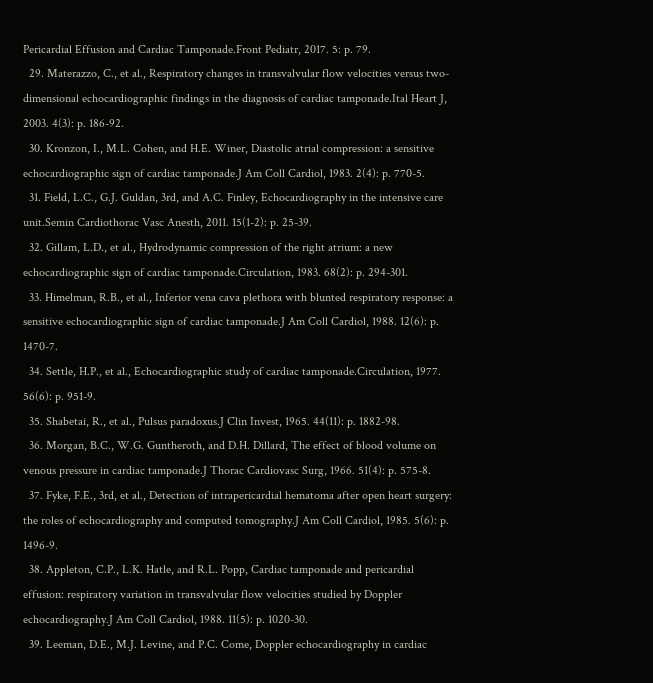Pericardial Effusion and Cardiac Tamponade.Front Pediatr, 2017. 5: p. 79.
  29. Materazzo, C., et al., Respiratory changes in transvalvular flow velocities versus two-dimensional echocardiographic findings in the diagnosis of cardiac tamponade.Ital Heart J, 2003. 4(3): p. 186-92.
  30. Kronzon, I., M.L. Cohen, and H.E. Winer, Diastolic atrial compression: a sensitive echocardiographic sign of cardiac tamponade.J Am Coll Cardiol, 1983. 2(4): p. 770-5.
  31. Field, L.C., G.J. Guldan, 3rd, and A.C. Finley, Echocardiography in the intensive care unit.Semin Cardiothorac Vasc Anesth, 2011. 15(1-2): p. 25-39.
  32. Gillam, L.D., et al., Hydrodynamic compression of the right atrium: a new echocardiographic sign of cardiac tamponade.Circulation, 1983. 68(2): p. 294-301.
  33. Himelman, R.B., et al., Inferior vena cava plethora with blunted respiratory response: a sensitive echocardiographic sign of cardiac tamponade.J Am Coll Cardiol, 1988. 12(6): p. 1470-7.
  34. Settle, H.P., et al., Echocardiographic study of cardiac tamponade.Circulation, 1977. 56(6): p. 951-9.
  35. Shabetai, R., et al., Pulsus paradoxus.J Clin Invest, 1965. 44(11): p. 1882-98.
  36. Morgan, B.C., W.G. Guntheroth, and D.H. Dillard, The effect of blood volume on venous pressure in cardiac tamponade.J Thorac Cardiovasc Surg, 1966. 51(4): p. 575-8.
  37. Fyke, F.E., 3rd, et al., Detection of intrapericardial hematoma after open heart surgery: the roles of echocardiography and computed tomography.J Am Coll Cardiol, 1985. 5(6): p. 1496-9.
  38. Appleton, C.P., L.K. Hatle, and R.L. Popp, Cardiac tamponade and pericardial effusion: respiratory variation in transvalvular flow velocities studied by Doppler echocardiography.J Am Coll Cardiol, 1988. 11(5): p. 1020-30.
  39. Leeman, D.E., M.J. Levine, and P.C. Come, Doppler echocardiography in cardiac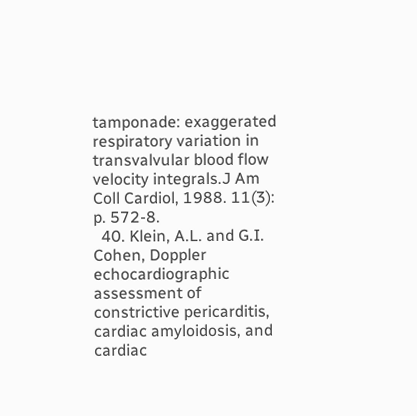tamponade: exaggerated respiratory variation in transvalvular blood flow velocity integrals.J Am Coll Cardiol, 1988. 11(3): p. 572-8.
  40. Klein, A.L. and G.I. Cohen, Doppler echocardiographic assessment of constrictive pericarditis, cardiac amyloidosis, and cardiac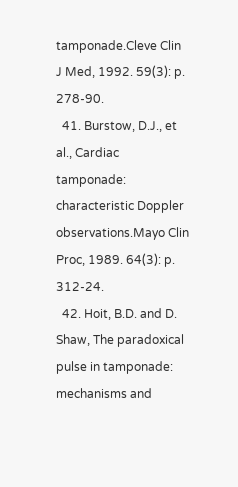tamponade.Cleve Clin J Med, 1992. 59(3): p. 278-90.
  41. Burstow, D.J., et al., Cardiac tamponade: characteristic Doppler observations.Mayo Clin Proc, 1989. 64(3): p. 312-24.
  42. Hoit, B.D. and D. Shaw, The paradoxical pulse in tamponade: mechanisms and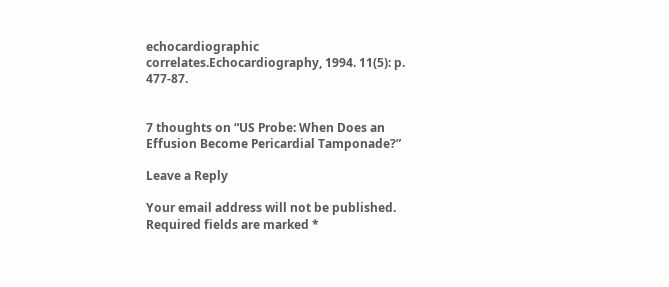echocardiographic correlates.Echocardiography, 1994. 11(5): p. 477-87.


7 thoughts on “US Probe: When Does an Effusion Become Pericardial Tamponade?”

Leave a Reply

Your email address will not be published. Required fields are marked *